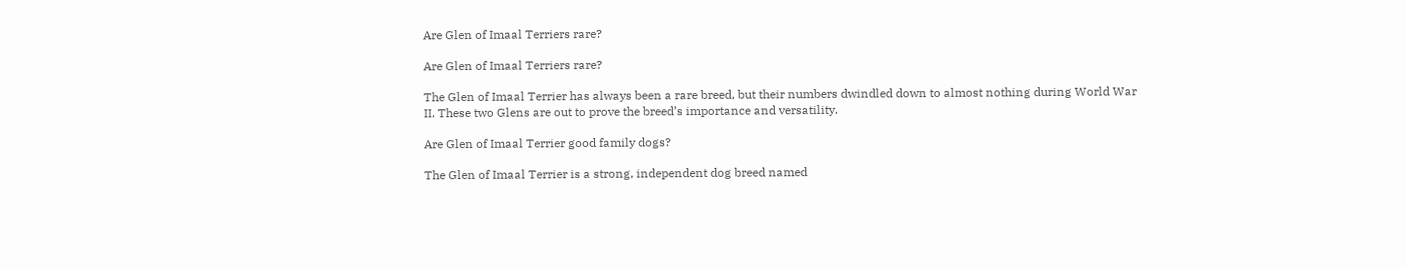Are Glen of Imaal Terriers rare?

Are Glen of Imaal Terriers rare?

The Glen of Imaal Terrier has always been a rare breed, but their numbers dwindled down to almost nothing during World War II. These two Glens are out to prove the breed’s importance and versatility.

Are Glen of Imaal Terrier good family dogs?

The Glen of Imaal Terrier is a strong, independent dog breed named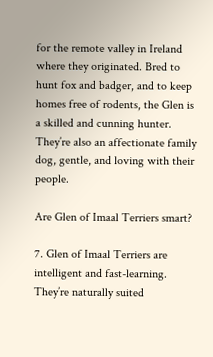for the remote valley in Ireland where they originated. Bred to hunt fox and badger, and to keep homes free of rodents, the Glen is a skilled and cunning hunter. They’re also an affectionate family dog, gentle, and loving with their people.

Are Glen of Imaal Terriers smart?

7. Glen of Imaal Terriers are intelligent and fast-learning. They’re naturally suited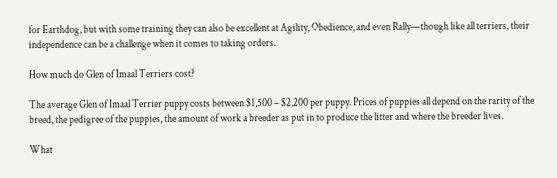for Earthdog, but with some training they can also be excellent at Agility, Obedience, and even Rally—though like all terriers, their independence can be a challenge when it comes to taking orders.

How much do Glen of Imaal Terriers cost?

The average Glen of Imaal Terrier puppy costs between $1,500 – $2,200 per puppy. Prices of puppies all depend on the rarity of the breed, the pedigree of the puppies, the amount of work a breeder as put in to produce the litter and where the breeder lives.

What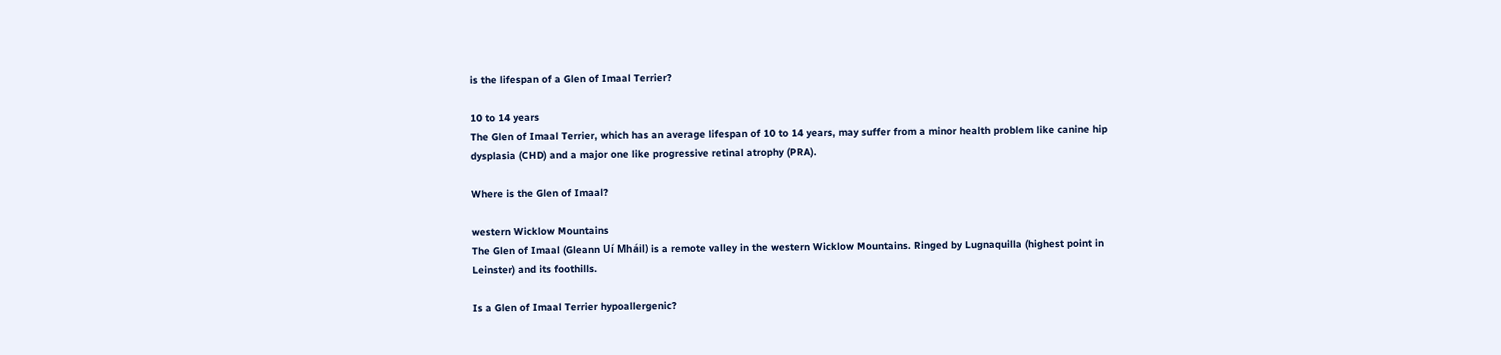is the lifespan of a Glen of Imaal Terrier?

10 to 14 years
The Glen of Imaal Terrier, which has an average lifespan of 10 to 14 years, may suffer from a minor health problem like canine hip dysplasia (CHD) and a major one like progressive retinal atrophy (PRA).

Where is the Glen of Imaal?

western Wicklow Mountains
The Glen of Imaal (Gleann Uí Mháil) is a remote valley in the western Wicklow Mountains. Ringed by Lugnaquilla (highest point in Leinster) and its foothills.

Is a Glen of Imaal Terrier hypoallergenic?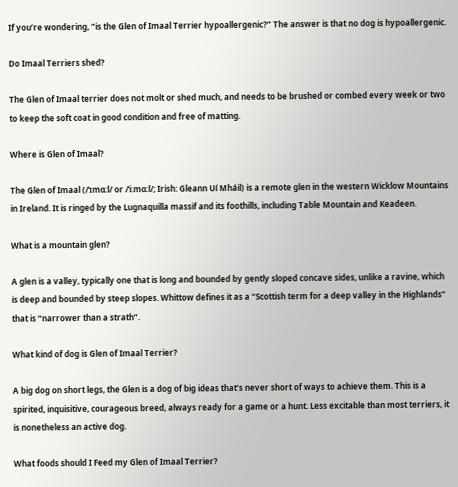If you’re wondering, “is the Glen of Imaal Terrier hypoallergenic?” The answer is that no dog is hypoallergenic.

Do Imaal Terriers shed?

The Glen of Imaal terrier does not molt or shed much, and needs to be brushed or combed every week or two to keep the soft coat in good condition and free of matting.

Where is Glen of Imaal?

The Glen of Imaal (/ˈɪmɑːl/ or /ˈiːmɑːl/; Irish: Gleann Uí Mháil) is a remote glen in the western Wicklow Mountains in Ireland. It is ringed by the Lugnaquilla massif and its foothills, including Table Mountain and Keadeen.

What is a mountain glen?

A glen is a valley, typically one that is long and bounded by gently sloped concave sides, unlike a ravine, which is deep and bounded by steep slopes. Whittow defines it as a “Scottish term for a deep valley in the Highlands” that is “narrower than a strath”.

What kind of dog is Glen of Imaal Terrier?

A big dog on short legs, the Glen is a dog of big ideas that’s never short of ways to achieve them. This is a spirited, inquisitive, courageous breed, always ready for a game or a hunt. Less excitable than most terriers, it is nonetheless an active dog.

What foods should I Feed my Glen of Imaal Terrier?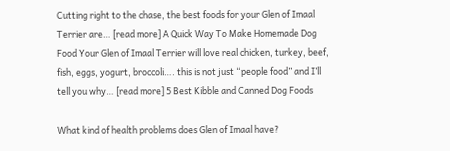Cutting right to the chase, the best foods for your Glen of Imaal Terrier are… [read more] A Quick Way To Make Homemade Dog Food Your Glen of Imaal Terrier will love real chicken, turkey, beef, fish, eggs, yogurt, broccoli…. this is not just “people food” and I’ll tell you why… [read more] 5 Best Kibble and Canned Dog Foods

What kind of health problems does Glen of Imaal have?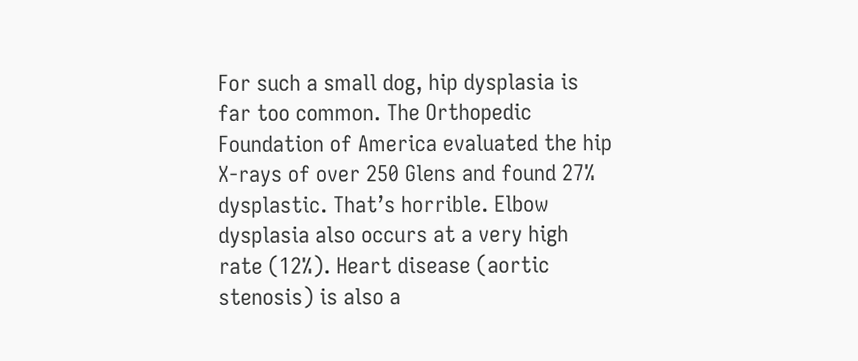For such a small dog, hip dysplasia is far too common. The Orthopedic Foundation of America evaluated the hip X-rays of over 250 Glens and found 27% dysplastic. That’s horrible. Elbow dysplasia also occurs at a very high rate (12%). Heart disease (aortic stenosis) is also a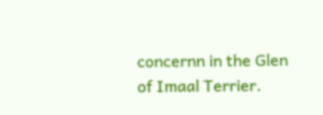concernn in the Glen of Imaal Terrier.